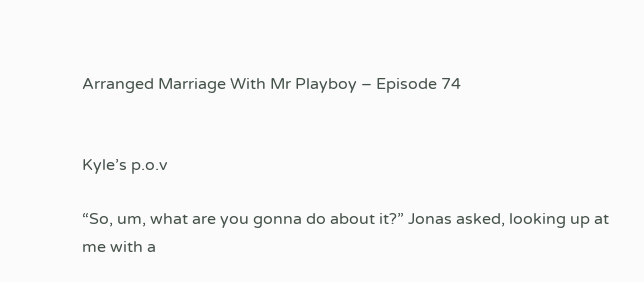Arranged Marriage With Mr Playboy – Episode 74


Kyle’s p.o.v

“So, um, what are you gonna do about it?” Jonas asked, looking up at me with a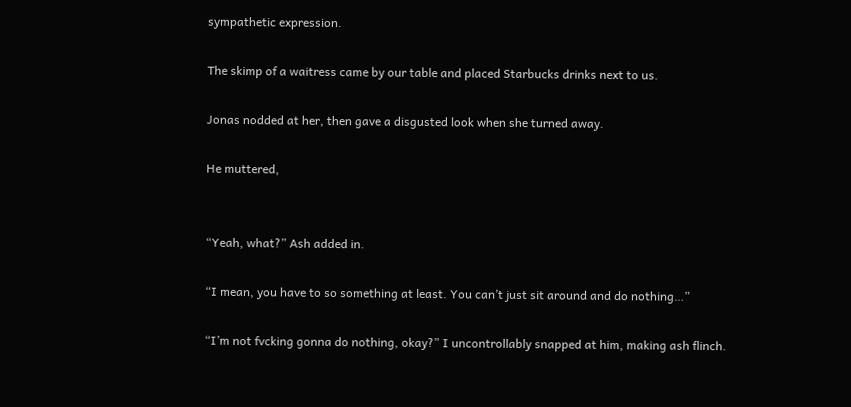sympathetic expression.

The skimp of a waitress came by our table and placed Starbucks drinks next to us.

Jonas nodded at her, then gave a disgusted look when she turned away.

He muttered,


“Yeah, what?” Ash added in.

“I mean, you have to so something at least. You can’t just sit around and do nothing…”

“I’m not fvcking gonna do nothing, okay?” I uncontrollably snapped at him, making ash flinch.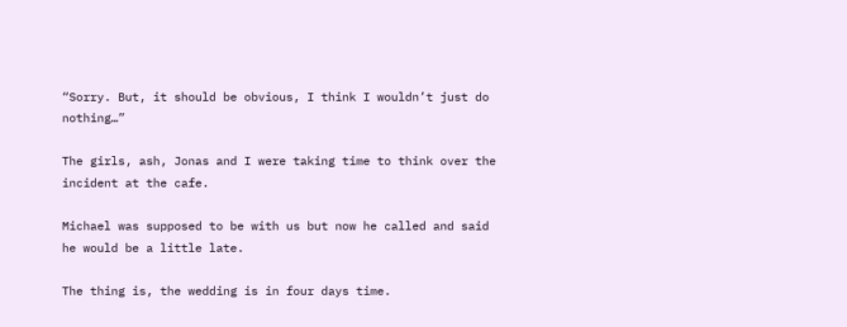“Sorry. But, it should be obvious, I think I wouldn’t just do nothing…”

The girls, ash, Jonas and I were taking time to think over the incident at the cafe.

Michael was supposed to be with us but now he called and said he would be a little late.

The thing is, the wedding is in four days time.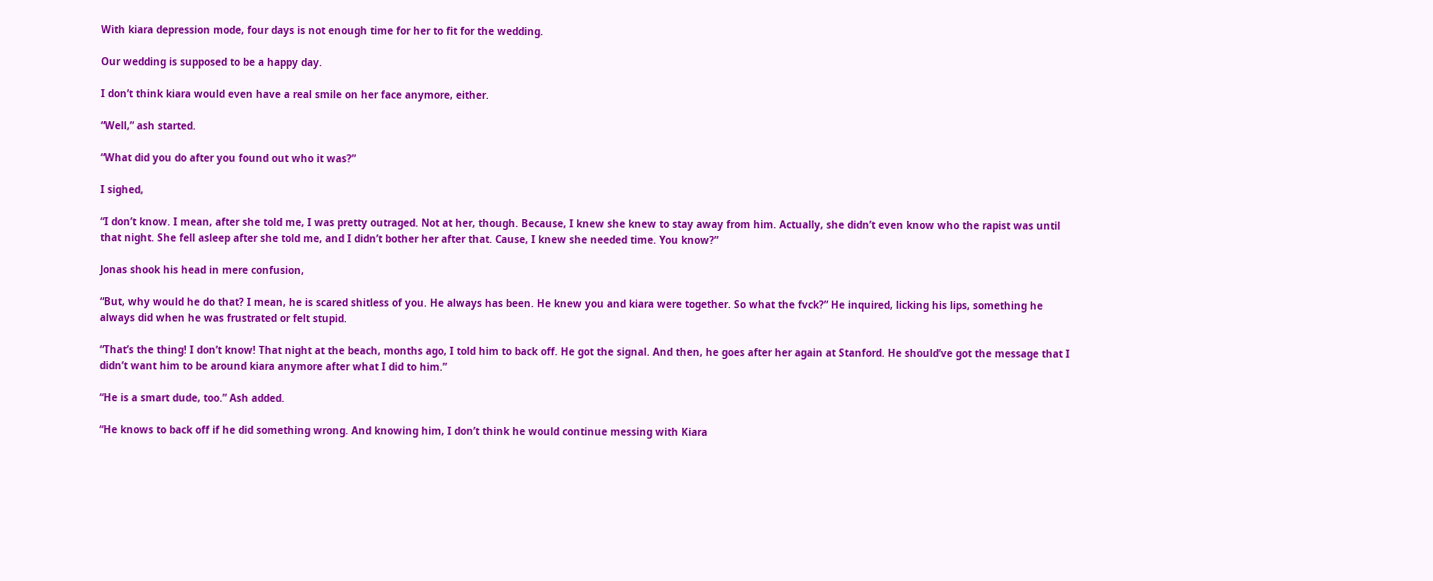With kiara depression mode, four days is not enough time for her to fit for the wedding.

Our wedding is supposed to be a happy day.

I don’t think kiara would even have a real smile on her face anymore, either.

“Well,” ash started.

“What did you do after you found out who it was?”

I sighed,

“I don’t know. I mean, after she told me, I was pretty outraged. Not at her, though. Because, I knew she knew to stay away from him. Actually, she didn’t even know who the rapist was until that night. She fell asleep after she told me, and I didn’t bother her after that. Cause, I knew she needed time. You know?”

Jonas shook his head in mere confusion,

“But, why would he do that? I mean, he is scared shitless of you. He always has been. He knew you and kiara were together. So what the fvck?” He inquired, licking his lips, something he always did when he was frustrated or felt stupid.

“That’s the thing! I don’t know! That night at the beach, months ago, I told him to back off. He got the signal. And then, he goes after her again at Stanford. He should’ve got the message that I didn’t want him to be around kiara anymore after what I did to him.”

“He is a smart dude, too.” Ash added.

“He knows to back off if he did something wrong. And knowing him, I don’t think he would continue messing with Kiara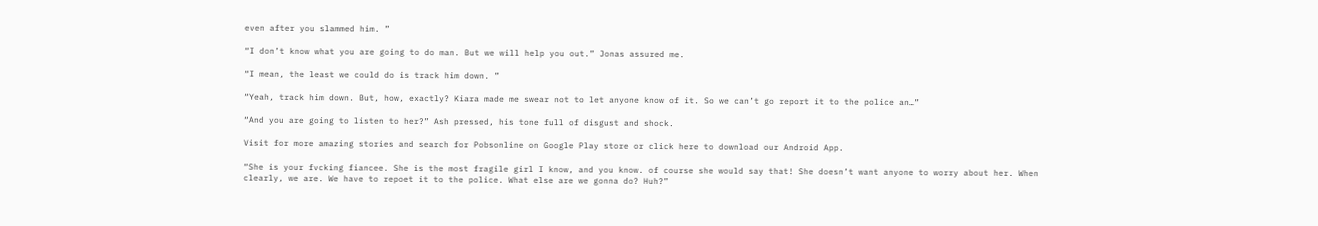even after you slammed him. ”

“I don’t know what you are going to do man. But we will help you out.” Jonas assured me.

“I mean, the least we could do is track him down. ”

“Yeah, track him down. But, how, exactly? Kiara made me swear not to let anyone know of it. So we can’t go report it to the police an…”

“And you are going to listen to her?” Ash pressed, his tone full of disgust and shock.

Visit for more amazing stories and search for Pobsonline on Google Play store or click here to download our Android App.

“She is your fvcking fiancee. She is the most fragile girl I know, and you know. of course she would say that! She doesn’t want anyone to worry about her. When clearly, we are. We have to repoet it to the police. What else are we gonna do? Huh?”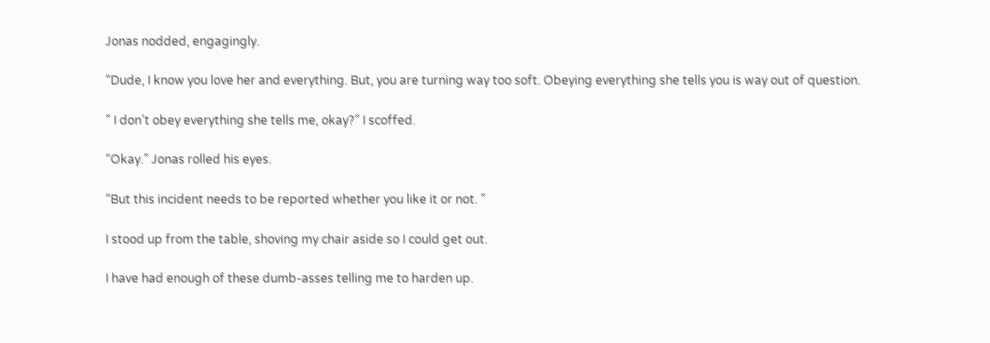Jonas nodded, engagingly.

“Dude, I know you love her and everything. But, you are turning way too soft. Obeying everything she tells you is way out of question.

” I don’t obey everything she tells me, okay?” I scoffed.

“Okay.” Jonas rolled his eyes.

“But this incident needs to be reported whether you like it or not. ”

I stood up from the table, shoving my chair aside so I could get out.

I have had enough of these dumb-asses telling me to harden up.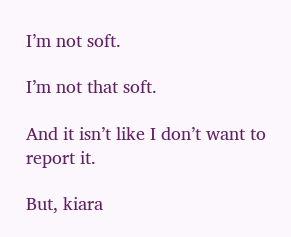I’m not soft.

I’m not that soft.

And it isn’t like I don’t want to report it.

But, kiara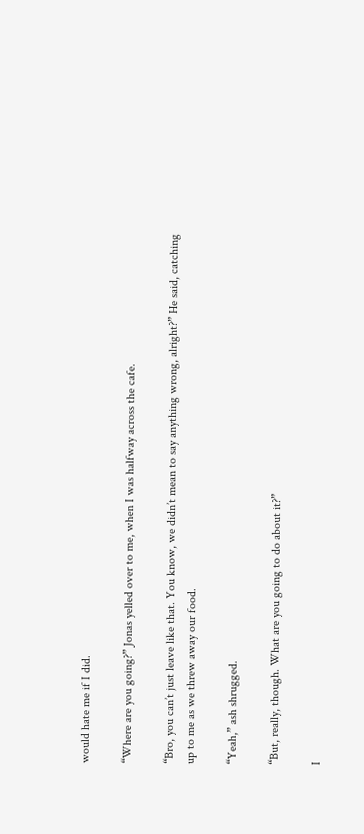would hate me if I did.

“Where are you going?” Jonas yelled over to me, when I was halfway across the cafe.

“Bro, you can’t just leave like that. You know, we didn’t mean to say anything wrong, alright?” He said, catching up to me as we threw away our food.

“Yeah,” ash shrugged.

“But, really, though. What are you going to do about it?”

I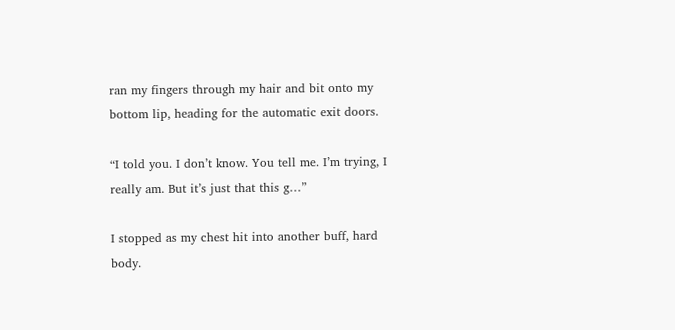ran my fingers through my hair and bit onto my bottom lip, heading for the automatic exit doors.

“I told you. I don’t know. You tell me. I’m trying, I really am. But it’s just that this g…”

I stopped as my chest hit into another buff, hard body.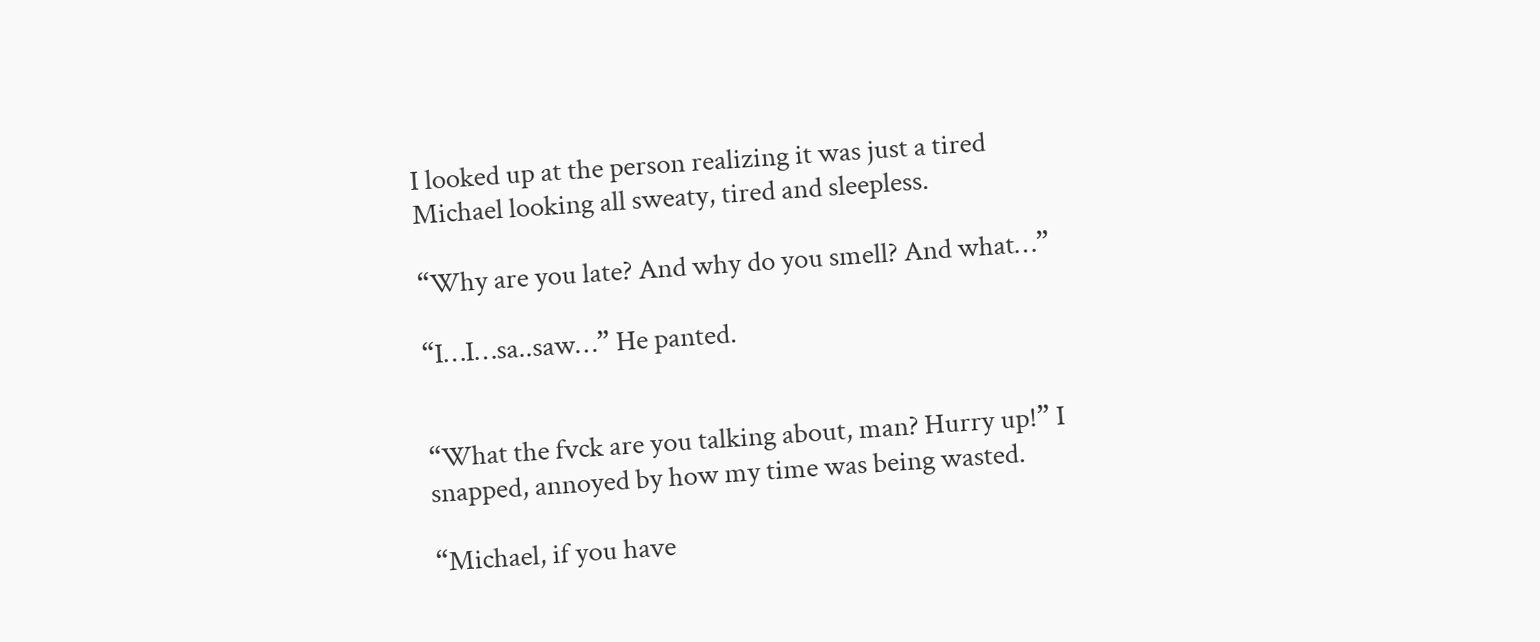I looked up at the person realizing it was just a tired Michael looking all sweaty, tired and sleepless.

“Why are you late? And why do you smell? And what…”

“I…I…sa..saw…” He panted.


“What the fvck are you talking about, man? Hurry up!” I snapped, annoyed by how my time was being wasted.

“Michael, if you have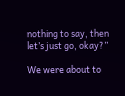nothing to say, then let’s just go, okay?”

We were about to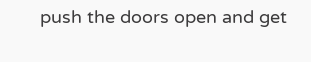push the doors open and get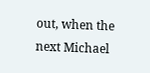out, when the next Michael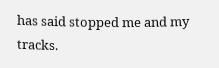has said stopped me and my tracks.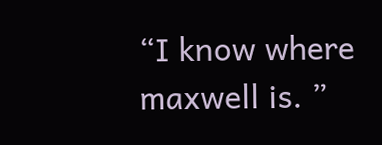“I know where maxwell is. ”